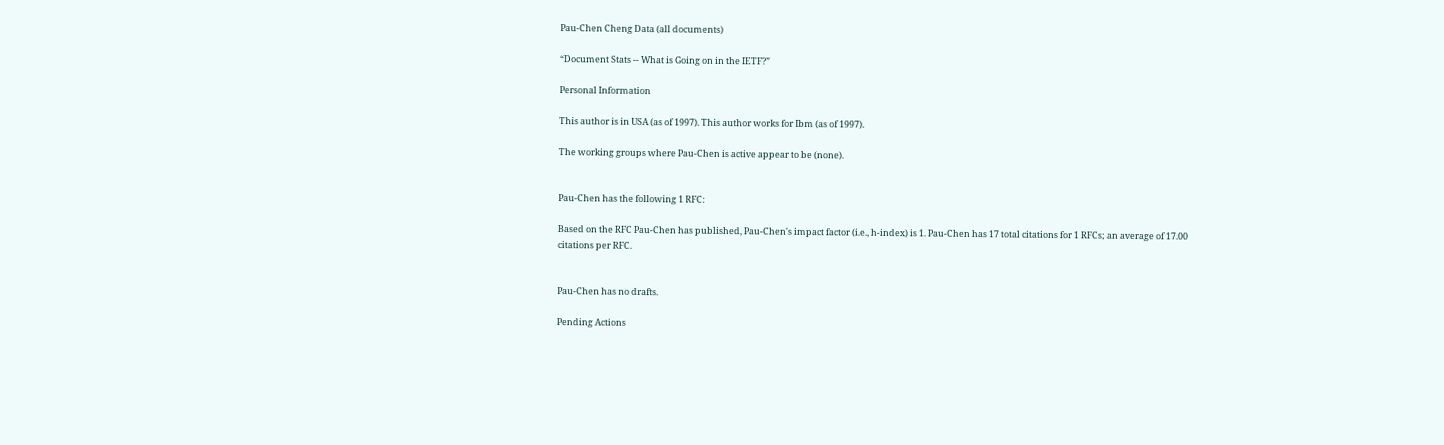Pau-Chen Cheng Data (all documents)

“Document Stats -- What is Going on in the IETF?”

Personal Information

This author is in USA (as of 1997). This author works for Ibm (as of 1997).

The working groups where Pau-Chen is active appear to be (none).


Pau-Chen has the following 1 RFC:

Based on the RFC Pau-Chen has published, Pau-Chen's impact factor (i.e., h-index) is 1. Pau-Chen has 17 total citations for 1 RFCs; an average of 17.00 citations per RFC.


Pau-Chen has no drafts.

Pending Actions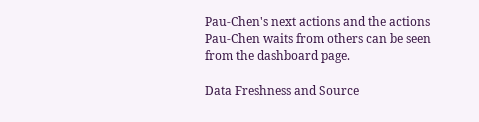Pau-Chen's next actions and the actions Pau-Chen waits from others can be seen from the dashboard page.

Data Freshness and Source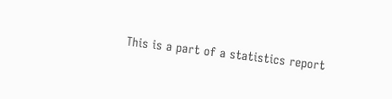This is a part of a statistics report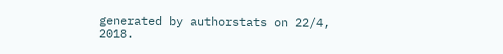generated by authorstats on 22/4, 2018.